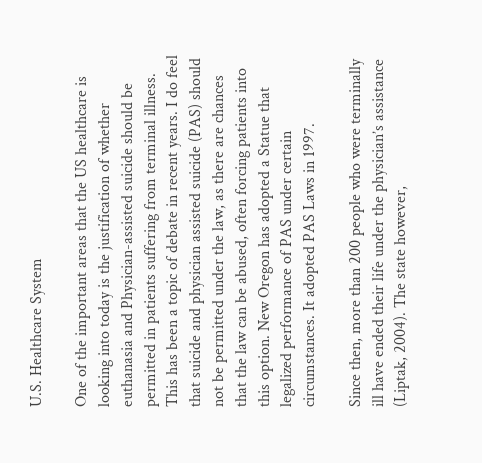U.S. Healthcare System

One of the important areas that the US healthcare is looking into today is the justification of whether euthanasia and Physician-assisted suicide should be permitted in patients suffering from terminal illness. This has been a topic of debate in recent years. I do feel that suicide and physician assisted suicide (PAS) should not be permitted under the law, as there are chances that the law can be abused, often forcing patients into this option. New Oregon has adopted a Statue that legalized performance of PAS under certain circumstances. It adopted PAS Laws in 1997.

Since then, more than 200 people who were terminally ill have ended their life under the physician’s assistance (Liptak, 2004). The state however,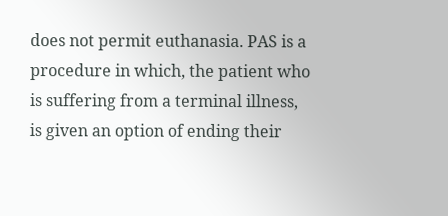does not permit euthanasia. PAS is a procedure in which, the patient who is suffering from a terminal illness, is given an option of ending their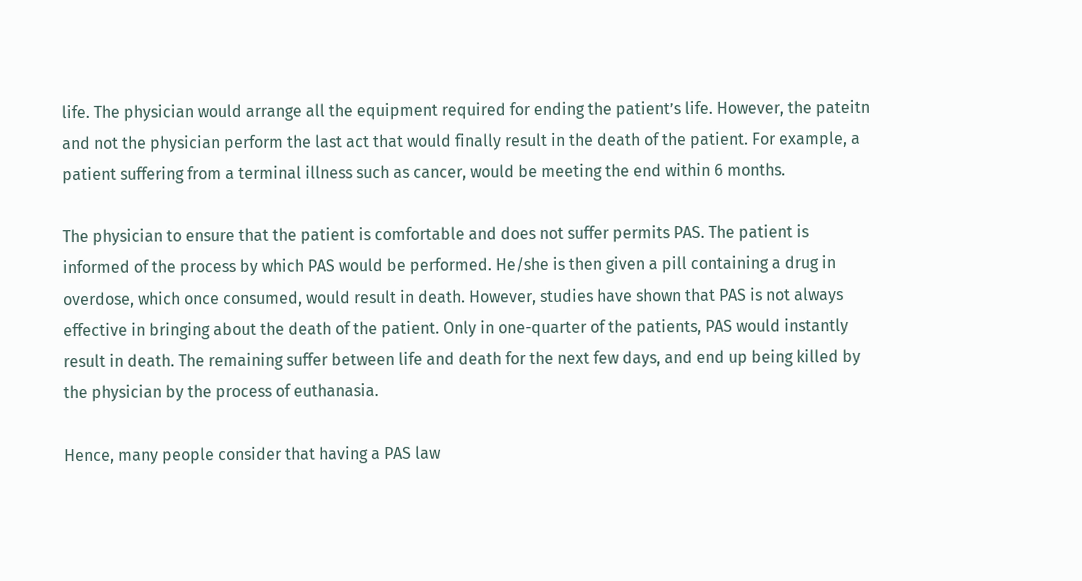life. The physician would arrange all the equipment required for ending the patient’s life. However, the pateitn and not the physician perform the last act that would finally result in the death of the patient. For example, a patient suffering from a terminal illness such as cancer, would be meeting the end within 6 months.

The physician to ensure that the patient is comfortable and does not suffer permits PAS. The patient is informed of the process by which PAS would be performed. He/she is then given a pill containing a drug in overdose, which once consumed, would result in death. However, studies have shown that PAS is not always effective in bringing about the death of the patient. Only in one-quarter of the patients, PAS would instantly result in death. The remaining suffer between life and death for the next few days, and end up being killed by the physician by the process of euthanasia.

Hence, many people consider that having a PAS law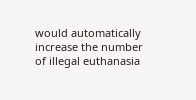would automatically increase the number of illegal euthanasia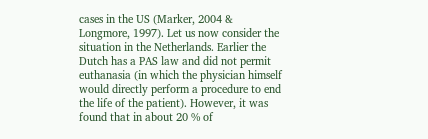cases in the US (Marker, 2004 & Longmore, 1997). Let us now consider the situation in the Netherlands. Earlier the Dutch has a PAS law and did not permit euthanasia (in which the physician himself would directly perform a procedure to end the life of the patient). However, it was found that in about 20 % of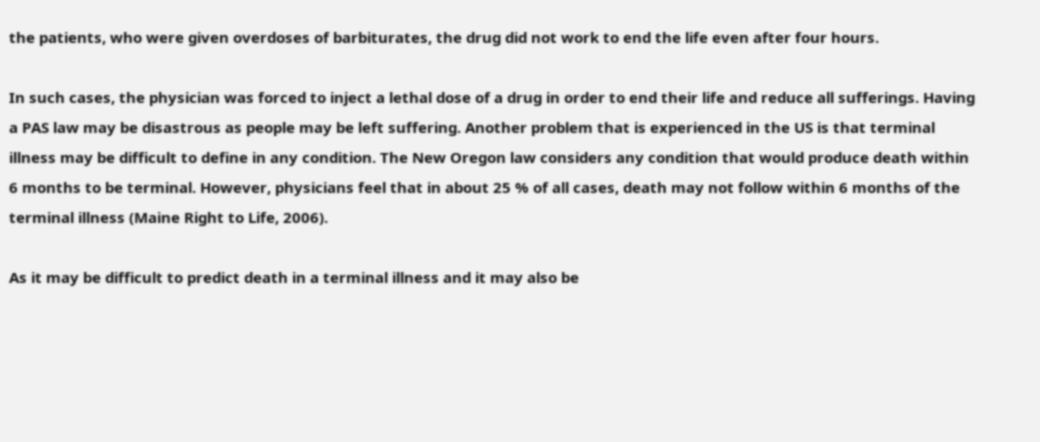the patients, who were given overdoses of barbiturates, the drug did not work to end the life even after four hours.

In such cases, the physician was forced to inject a lethal dose of a drug in order to end their life and reduce all sufferings. Having a PAS law may be disastrous as people may be left suffering. Another problem that is experienced in the US is that terminal illness may be difficult to define in any condition. The New Oregon law considers any condition that would produce death within 6 months to be terminal. However, physicians feel that in about 25 % of all cases, death may not follow within 6 months of the terminal illness (Maine Right to Life, 2006).

As it may be difficult to predict death in a terminal illness and it may also be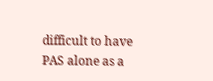difficult to have PAS alone as a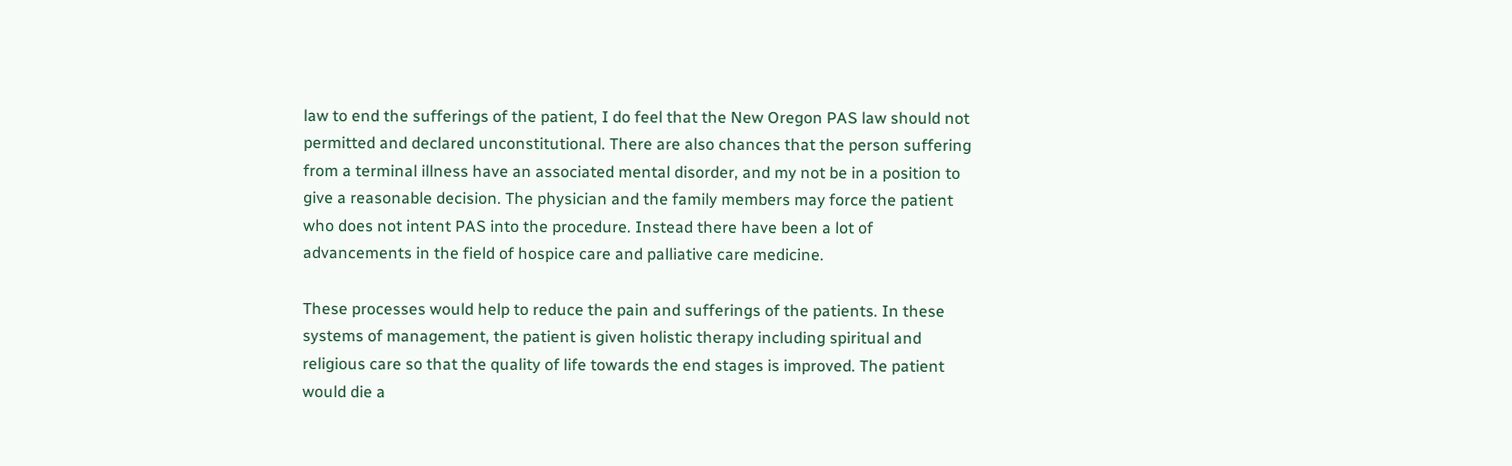law to end the sufferings of the patient, I do feel that the New Oregon PAS law should not permitted and declared unconstitutional. There are also chances that the person suffering from a terminal illness have an associated mental disorder, and my not be in a position to give a reasonable decision. The physician and the family members may force the patient who does not intent PAS into the procedure. Instead there have been a lot of advancements in the field of hospice care and palliative care medicine.

These processes would help to reduce the pain and sufferings of the patients. In these systems of management, the patient is given holistic therapy including spiritual and religious care so that the quality of life towards the end stages is improved. The patient would die a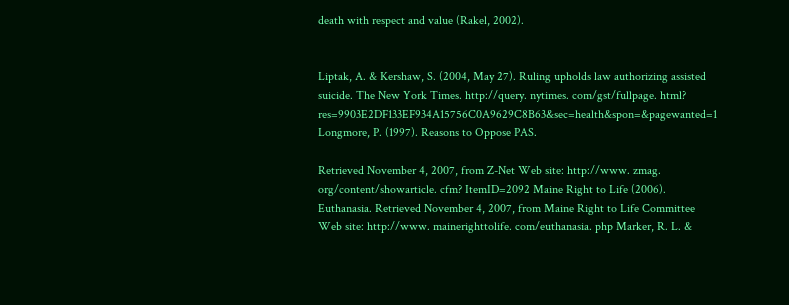death with respect and value (Rakel, 2002).


Liptak, A. & Kershaw, S. (2004, May 27). Ruling upholds law authorizing assisted suicide. The New York Times. http://query. nytimes. com/gst/fullpage. html? res=9903E2DF133EF934A15756C0A9629C8B63&sec=health&spon=&pagewanted=1 Longmore, P. (1997). Reasons to Oppose PAS.

Retrieved November 4, 2007, from Z-Net Web site: http://www. zmag. org/content/showarticle. cfm? ItemID=2092 Maine Right to Life (2006). Euthanasia. Retrieved November 4, 2007, from Maine Right to Life Committee Web site: http://www. mainerighttolife. com/euthanasia. php Marker, R. L. &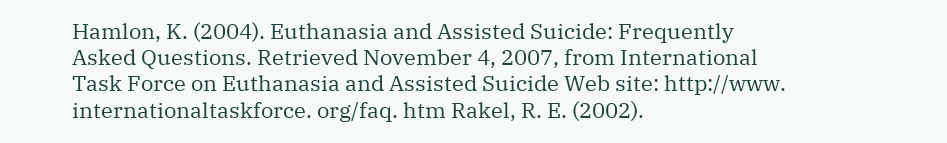Hamlon, K. (2004). Euthanasia and Assisted Suicide: Frequently Asked Questions. Retrieved November 4, 2007, from International Task Force on Euthanasia and Assisted Suicide Web site: http://www. internationaltaskforce. org/faq. htm Rakel, R. E. (2002).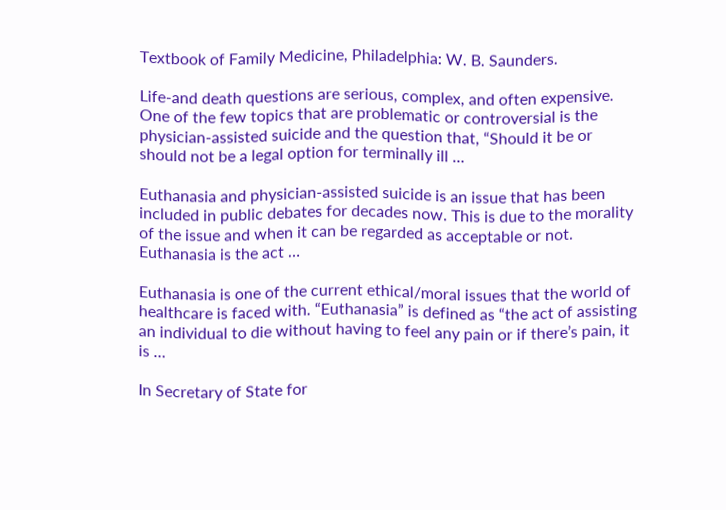Textbook of Family Medicine, Philadelphia: W. B. Saunders.

Life-and death questions are serious, complex, and often expensive. One of the few topics that are problematic or controversial is the physician-assisted suicide and the question that, “Should it be or should not be a legal option for terminally ill …

Euthanasia and physician-assisted suicide is an issue that has been included in public debates for decades now. This is due to the morality of the issue and when it can be regarded as acceptable or not. Euthanasia is the act …

Euthanasia is one of the current ethical/moral issues that the world of healthcare is faced with. “Euthanasia” is defined as “the act of assisting an individual to die without having to feel any pain or if there’s pain, it is …

In Secretary of State for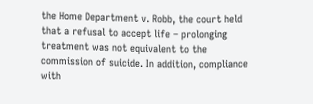the Home Department v. Robb, the court held that a refusal to accept life – prolonging treatment was not equivalent to the commission of suicide. In addition, compliance with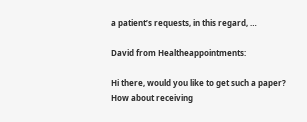a patient’s requests, in this regard, …

David from Healtheappointments:

Hi there, would you like to get such a paper? How about receiving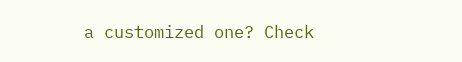a customized one? Check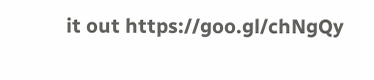it out https://goo.gl/chNgQy